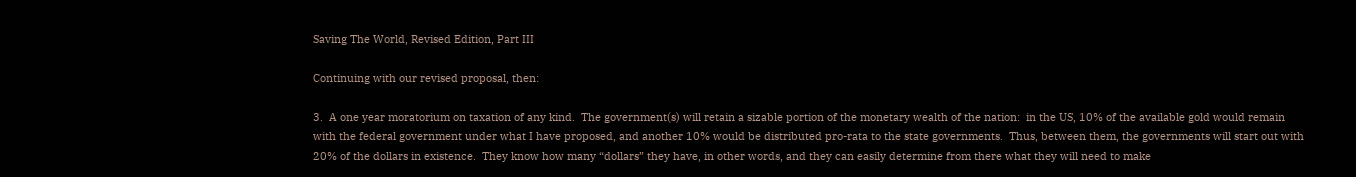Saving The World, Revised Edition, Part III

Continuing with our revised proposal, then:

3.  A one year moratorium on taxation of any kind.  The government(s) will retain a sizable portion of the monetary wealth of the nation:  in the US, 10% of the available gold would remain with the federal government under what I have proposed, and another 10% would be distributed pro-rata to the state governments.  Thus, between them, the governments will start out with 20% of the dollars in existence.  They know how many “dollars” they have, in other words, and they can easily determine from there what they will need to make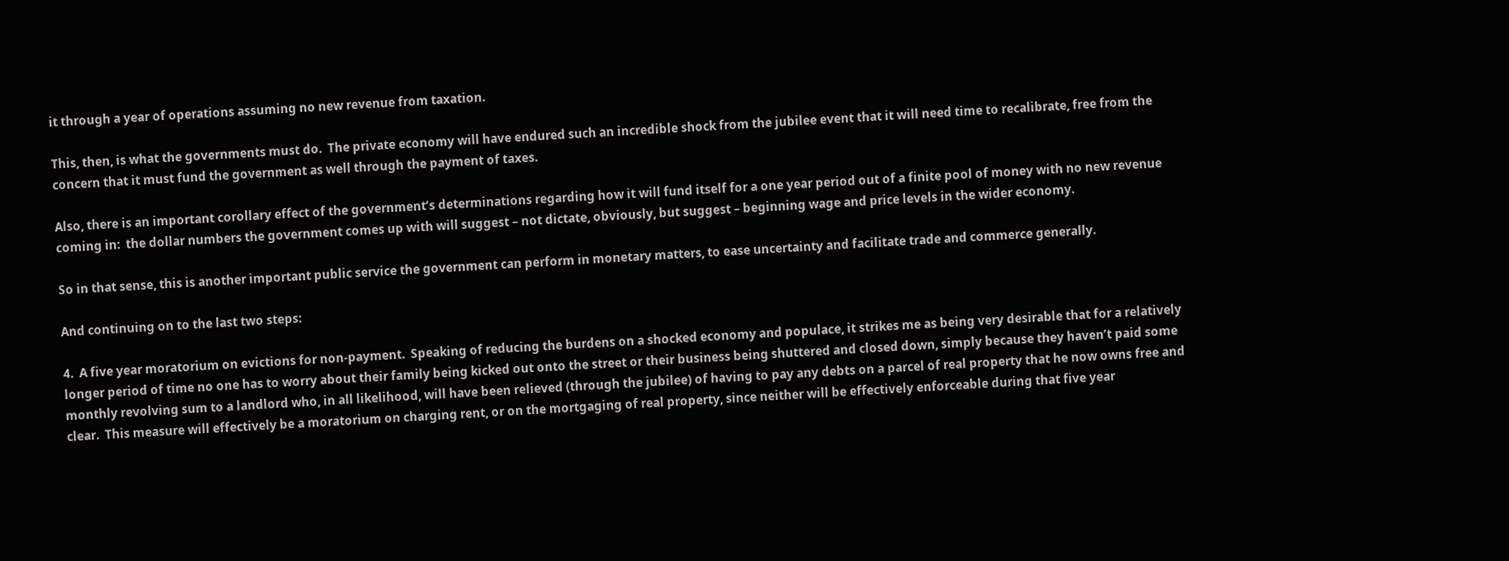it through a year of operations assuming no new revenue from taxation.

This, then, is what the governments must do.  The private economy will have endured such an incredible shock from the jubilee event that it will need time to recalibrate, free from the concern that it must fund the government as well through the payment of taxes.

Also, there is an important corollary effect of the government’s determinations regarding how it will fund itself for a one year period out of a finite pool of money with no new revenue coming in:  the dollar numbers the government comes up with will suggest – not dictate, obviously, but suggest – beginning wage and price levels in the wider economy.

So in that sense, this is another important public service the government can perform in monetary matters, to ease uncertainty and facilitate trade and commerce generally.

And continuing on to the last two steps:

4.  A five year moratorium on evictions for non-payment.  Speaking of reducing the burdens on a shocked economy and populace, it strikes me as being very desirable that for a relatively longer period of time no one has to worry about their family being kicked out onto the street or their business being shuttered and closed down, simply because they haven’t paid some monthly revolving sum to a landlord who, in all likelihood, will have been relieved (through the jubilee) of having to pay any debts on a parcel of real property that he now owns free and clear.  This measure will effectively be a moratorium on charging rent, or on the mortgaging of real property, since neither will be effectively enforceable during that five year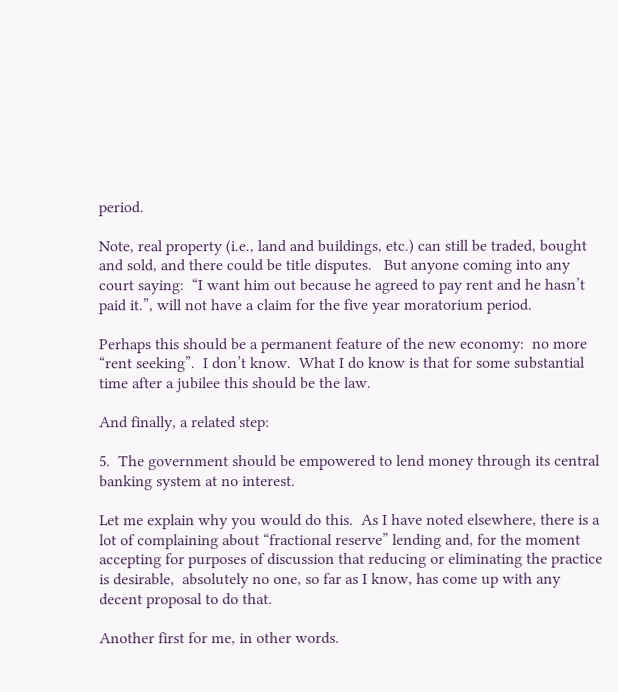period.

Note, real property (i.e., land and buildings, etc.) can still be traded, bought and sold, and there could be title disputes.   But anyone coming into any court saying:  “I want him out because he agreed to pay rent and he hasn’t paid it.”, will not have a claim for the five year moratorium period.

Perhaps this should be a permanent feature of the new economy:  no more “rent seeking”.  I don’t know.  What I do know is that for some substantial time after a jubilee this should be the law.

And finally, a related step:

5.  The government should be empowered to lend money through its central banking system at no interest.

Let me explain why you would do this.  As I have noted elsewhere, there is a lot of complaining about “fractional reserve” lending and, for the moment accepting for purposes of discussion that reducing or eliminating the practice is desirable,  absolutely no one, so far as I know, has come up with any decent proposal to do that.

Another first for me, in other words.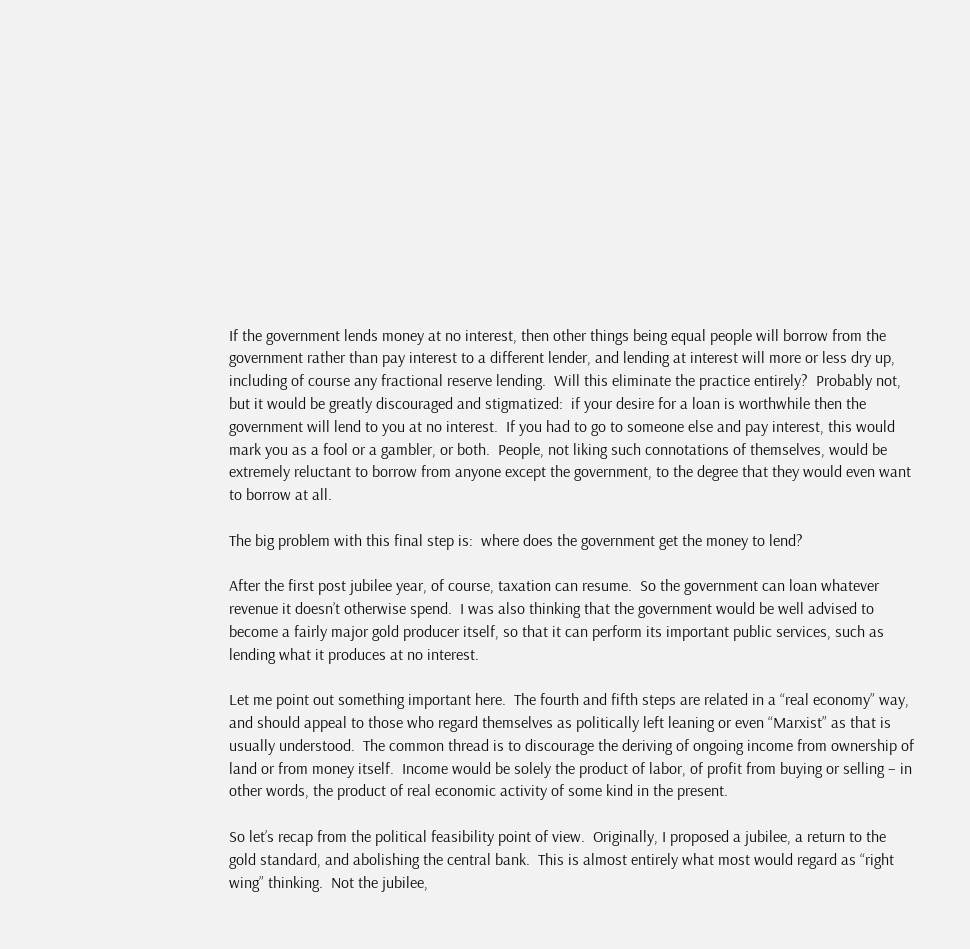If the government lends money at no interest, then other things being equal people will borrow from the government rather than pay interest to a different lender, and lending at interest will more or less dry up, including of course any fractional reserve lending.  Will this eliminate the practice entirely?  Probably not, but it would be greatly discouraged and stigmatized:  if your desire for a loan is worthwhile then the government will lend to you at no interest.  If you had to go to someone else and pay interest, this would mark you as a fool or a gambler, or both.  People, not liking such connotations of themselves, would be extremely reluctant to borrow from anyone except the government, to the degree that they would even want to borrow at all.

The big problem with this final step is:  where does the government get the money to lend?

After the first post jubilee year, of course, taxation can resume.  So the government can loan whatever revenue it doesn’t otherwise spend.  I was also thinking that the government would be well advised to become a fairly major gold producer itself, so that it can perform its important public services, such as lending what it produces at no interest.

Let me point out something important here.  The fourth and fifth steps are related in a “real economy” way, and should appeal to those who regard themselves as politically left leaning or even “Marxist” as that is usually understood.  The common thread is to discourage the deriving of ongoing income from ownership of land or from money itself.  Income would be solely the product of labor, of profit from buying or selling – in other words, the product of real economic activity of some kind in the present.

So let’s recap from the political feasibility point of view.  Originally, I proposed a jubilee, a return to the gold standard, and abolishing the central bank.  This is almost entirely what most would regard as “right wing” thinking.  Not the jubilee,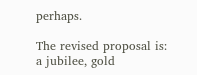perhaps.

The revised proposal is:  a jubilee, gold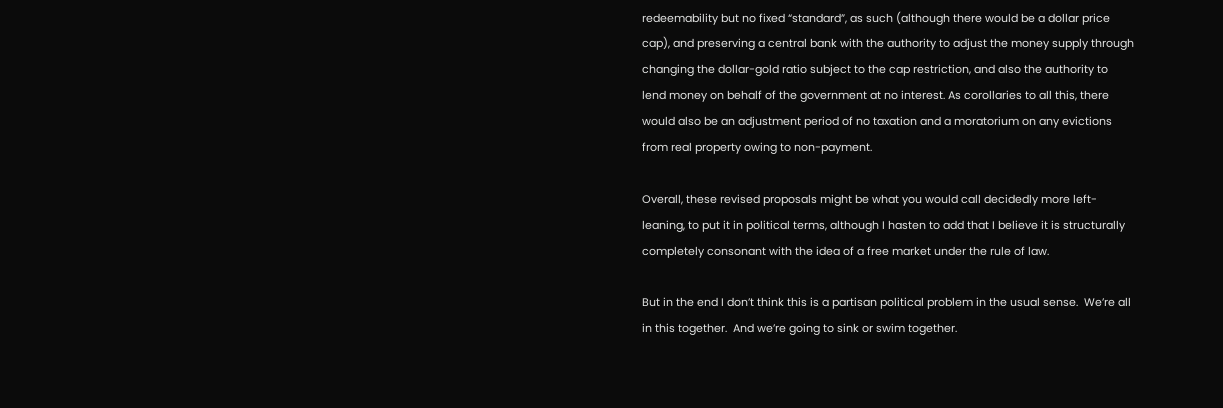redeemability but no fixed “standard”, as such (although there would be a dollar price cap), and preserving a central bank with the authority to adjust the money supply through changing the dollar-gold ratio subject to the cap restriction, and also the authority to lend money on behalf of the government at no interest. As corollaries to all this, there would also be an adjustment period of no taxation and a moratorium on any evictions from real property owing to non-payment.

Overall, these revised proposals might be what you would call decidedly more left-leaning, to put it in political terms, although I hasten to add that I believe it is structurally completely consonant with the idea of a free market under the rule of law.

But in the end I don’t think this is a partisan political problem in the usual sense.  We’re all in this together.  And we’re going to sink or swim together.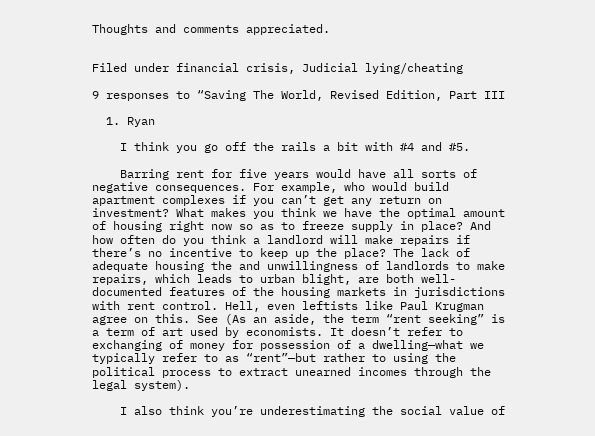Thoughts and comments appreciated.


Filed under financial crisis, Judicial lying/cheating

9 responses to “Saving The World, Revised Edition, Part III

  1. Ryan

    I think you go off the rails a bit with #4 and #5.

    Barring rent for five years would have all sorts of negative consequences. For example, who would build apartment complexes if you can’t get any return on investment? What makes you think we have the optimal amount of housing right now so as to freeze supply in place? And how often do you think a landlord will make repairs if there’s no incentive to keep up the place? The lack of adequate housing the and unwillingness of landlords to make repairs, which leads to urban blight, are both well-documented features of the housing markets in jurisdictions with rent control. Hell, even leftists like Paul Krugman agree on this. See (As an aside, the term “rent seeking” is a term of art used by economists. It doesn’t refer to exchanging of money for possession of a dwelling—what we typically refer to as “rent”—but rather to using the political process to extract unearned incomes through the legal system).

    I also think you’re underestimating the social value of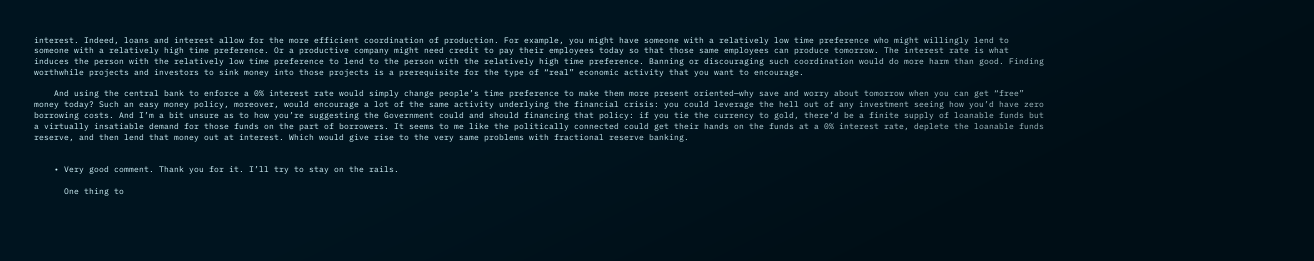interest. Indeed, loans and interest allow for the more efficient coordination of production. For example, you might have someone with a relatively low time preference who might willingly lend to someone with a relatively high time preference. Or a productive company might need credit to pay their employees today so that those same employees can produce tomorrow. The interest rate is what induces the person with the relatively low time preference to lend to the person with the relatively high time preference. Banning or discouraging such coordination would do more harm than good. Finding worthwhile projects and investors to sink money into those projects is a prerequisite for the type of “real” economic activity that you want to encourage.

    And using the central bank to enforce a 0% interest rate would simply change people’s time preference to make them more present oriented—why save and worry about tomorrow when you can get “free” money today? Such an easy money policy, moreover, would encourage a lot of the same activity underlying the financial crisis: you could leverage the hell out of any investment seeing how you’d have zero borrowing costs. And I’m a bit unsure as to how you’re suggesting the Government could and should financing that policy: if you tie the currency to gold, there’d be a finite supply of loanable funds but a virtually insatiable demand for those funds on the part of borrowers. It seems to me like the politically connected could get their hands on the funds at a 0% interest rate, deplete the loanable funds reserve, and then lend that money out at interest. Which would give rise to the very same problems with fractional reserve banking.


    • Very good comment. Thank you for it. I’ll try to stay on the rails.

      One thing to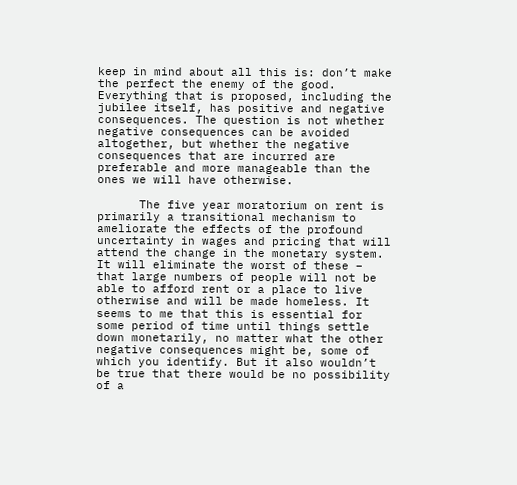keep in mind about all this is: don’t make the perfect the enemy of the good. Everything that is proposed, including the jubilee itself, has positive and negative consequences. The question is not whether negative consequences can be avoided altogether, but whether the negative consequences that are incurred are preferable and more manageable than the ones we will have otherwise.

      The five year moratorium on rent is primarily a transitional mechanism to ameliorate the effects of the profound uncertainty in wages and pricing that will attend the change in the monetary system. It will eliminate the worst of these – that large numbers of people will not be able to afford rent or a place to live otherwise and will be made homeless. It seems to me that this is essential for some period of time until things settle down monetarily, no matter what the other negative consequences might be, some of which you identify. But it also wouldn’t be true that there would be no possibility of a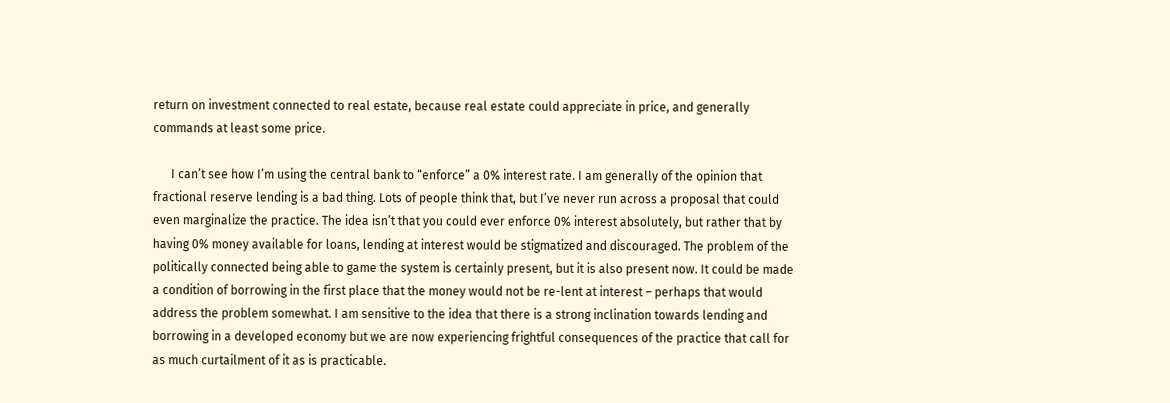return on investment connected to real estate, because real estate could appreciate in price, and generally commands at least some price.

      I can’t see how I’m using the central bank to “enforce” a 0% interest rate. I am generally of the opinion that fractional reserve lending is a bad thing. Lots of people think that, but I’ve never run across a proposal that could even marginalize the practice. The idea isn’t that you could ever enforce 0% interest absolutely, but rather that by having 0% money available for loans, lending at interest would be stigmatized and discouraged. The problem of the politically connected being able to game the system is certainly present, but it is also present now. It could be made a condition of borrowing in the first place that the money would not be re-lent at interest – perhaps that would address the problem somewhat. I am sensitive to the idea that there is a strong inclination towards lending and borrowing in a developed economy but we are now experiencing frightful consequences of the practice that call for as much curtailment of it as is practicable.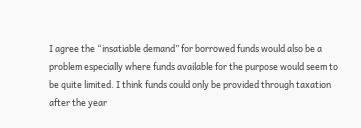I agree the “insatiable demand” for borrowed funds would also be a problem especially where funds available for the purpose would seem to be quite limited. I think funds could only be provided through taxation after the year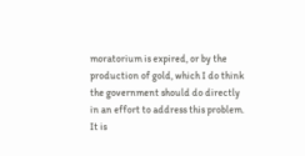moratorium is expired, or by the production of gold, which I do think the government should do directly in an effort to address this problem. It is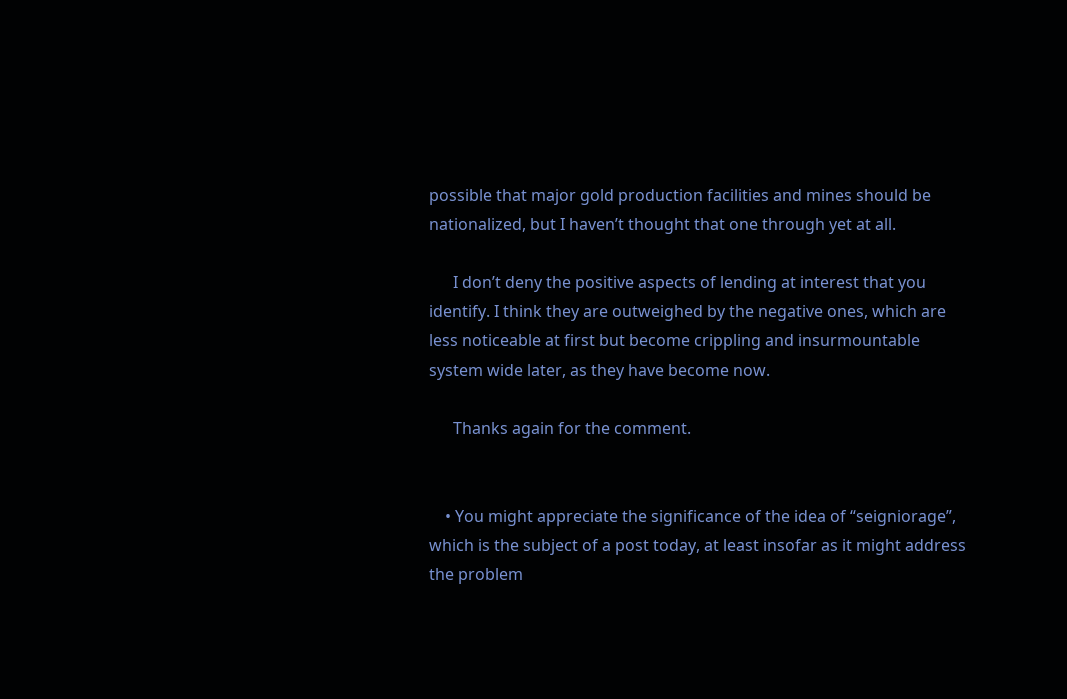possible that major gold production facilities and mines should be nationalized, but I haven’t thought that one through yet at all.

      I don’t deny the positive aspects of lending at interest that you identify. I think they are outweighed by the negative ones, which are less noticeable at first but become crippling and insurmountable system wide later, as they have become now.

      Thanks again for the comment.


    • You might appreciate the significance of the idea of “seigniorage”, which is the subject of a post today, at least insofar as it might address the problem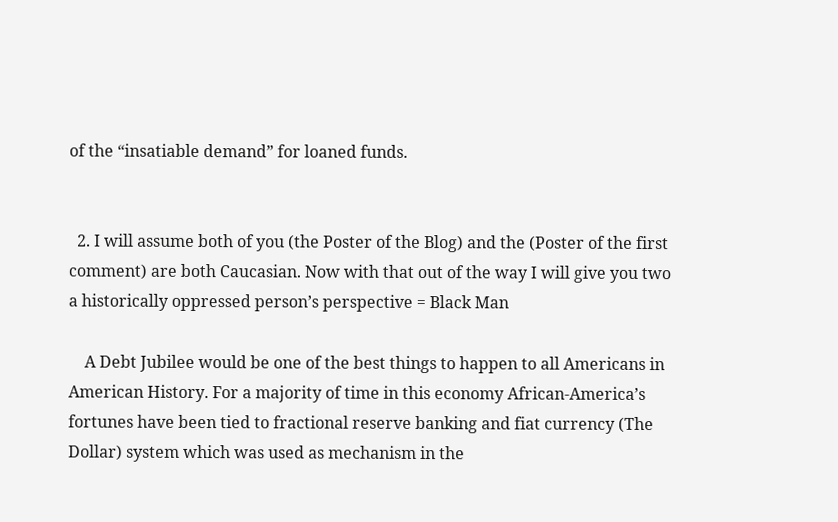of the “insatiable demand” for loaned funds.


  2. I will assume both of you (the Poster of the Blog) and the (Poster of the first comment) are both Caucasian. Now with that out of the way I will give you two a historically oppressed person’s perspective = Black Man

    A Debt Jubilee would be one of the best things to happen to all Americans in American History. For a majority of time in this economy African-America’s fortunes have been tied to fractional reserve banking and fiat currency (The Dollar) system which was used as mechanism in the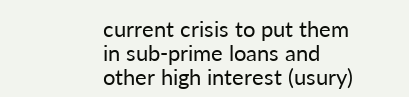current crisis to put them in sub-prime loans and other high interest (usury)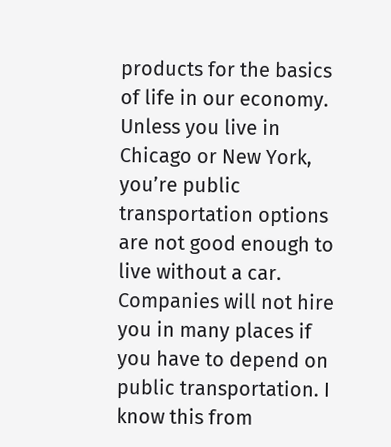products for the basics of life in our economy. Unless you live in Chicago or New York, you’re public transportation options are not good enough to live without a car. Companies will not hire you in many places if you have to depend on public transportation. I know this from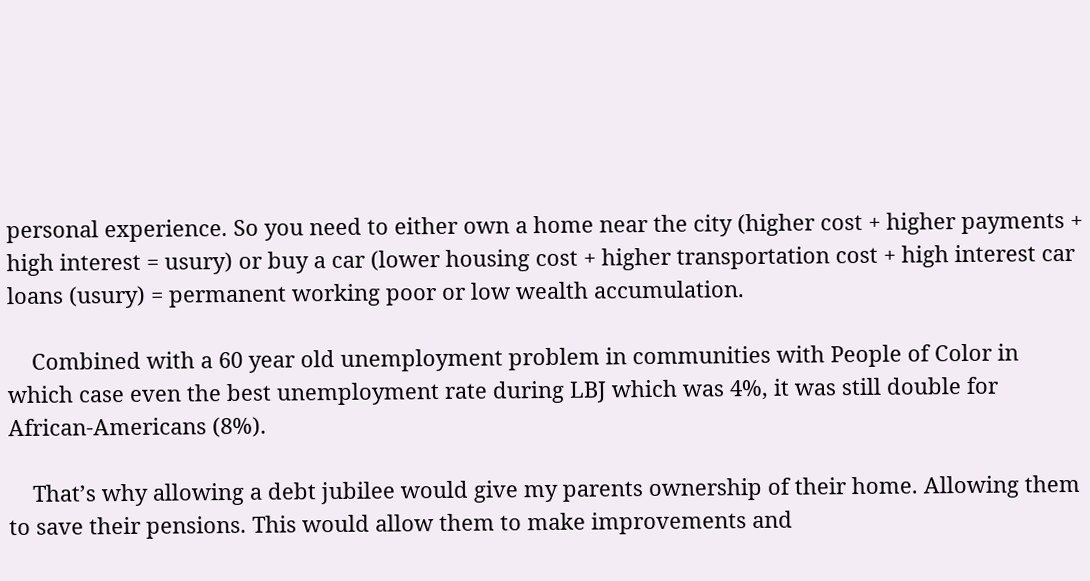personal experience. So you need to either own a home near the city (higher cost + higher payments + high interest = usury) or buy a car (lower housing cost + higher transportation cost + high interest car loans (usury) = permanent working poor or low wealth accumulation.

    Combined with a 60 year old unemployment problem in communities with People of Color in which case even the best unemployment rate during LBJ which was 4%, it was still double for African-Americans (8%).

    That’s why allowing a debt jubilee would give my parents ownership of their home. Allowing them to save their pensions. This would allow them to make improvements and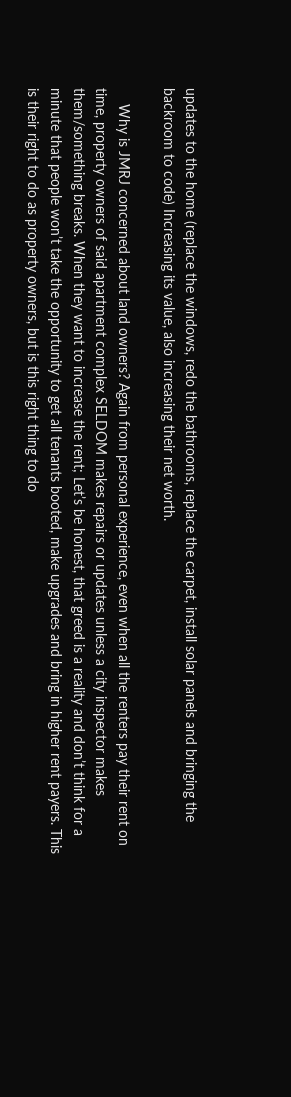updates to the home (replace the windows, redo the bathrooms, replace the carpet, install solar panels and bringing the backroom to code) Increasing its value, also increasing their net worth.

    Why is JMRJ concerned about land owners? Again from personal experience, even when all the renters pay their rent on time, property owners of said apartment complex SELDOM makes repairs or updates unless a city inspector makes them/something breaks. When they want to increase the rent; Let’s be honest, that greed is a reality and don’t think for a minute that people won’t take the opportunity to get all tenants booted, make upgrades and bring in higher rent payers. This is their right to do as property owners, but is this right thing to do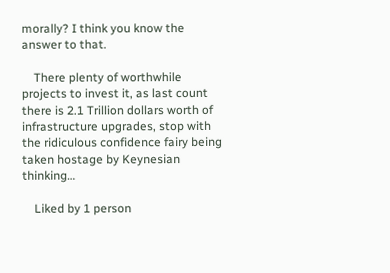morally? I think you know the answer to that.

    There plenty of worthwhile projects to invest it, as last count there is 2.1 Trillion dollars worth of infrastructure upgrades, stop with the ridiculous confidence fairy being taken hostage by Keynesian thinking…

    Liked by 1 person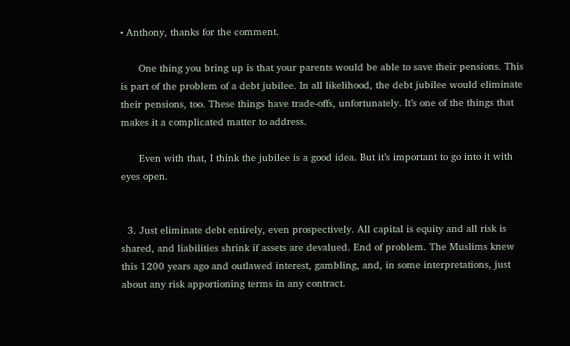• Anthony, thanks for the comment.

      One thing you bring up is that your parents would be able to save their pensions. This is part of the problem of a debt jubilee. In all likelihood, the debt jubilee would eliminate their pensions, too. These things have trade-offs, unfortunately. It’s one of the things that makes it a complicated matter to address.

      Even with that, I think the jubilee is a good idea. But it’s important to go into it with eyes open.


  3. Just eliminate debt entirely, even prospectively. All capital is equity and all risk is shared, and liabilities shrink if assets are devalued. End of problem. The Muslims knew this 1200 years ago and outlawed interest, gambling, and, in some interpretations, just about any risk apportioning terms in any contract.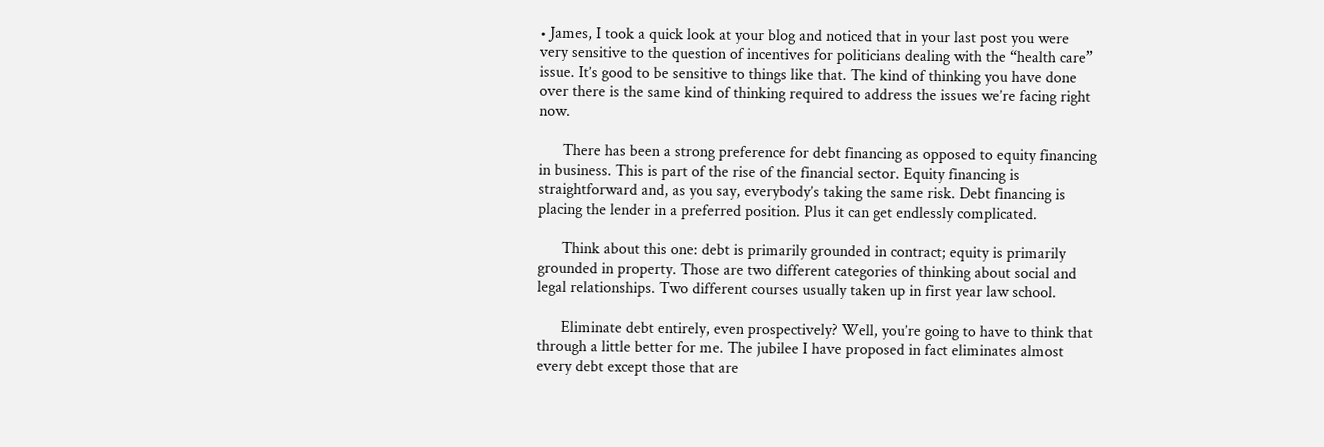• James, I took a quick look at your blog and noticed that in your last post you were very sensitive to the question of incentives for politicians dealing with the “health care” issue. It’s good to be sensitive to things like that. The kind of thinking you have done over there is the same kind of thinking required to address the issues we’re facing right now.

      There has been a strong preference for debt financing as opposed to equity financing in business. This is part of the rise of the financial sector. Equity financing is straightforward and, as you say, everybody’s taking the same risk. Debt financing is placing the lender in a preferred position. Plus it can get endlessly complicated.

      Think about this one: debt is primarily grounded in contract; equity is primarily grounded in property. Those are two different categories of thinking about social and legal relationships. Two different courses usually taken up in first year law school.

      Eliminate debt entirely, even prospectively? Well, you’re going to have to think that through a little better for me. The jubilee I have proposed in fact eliminates almost every debt except those that are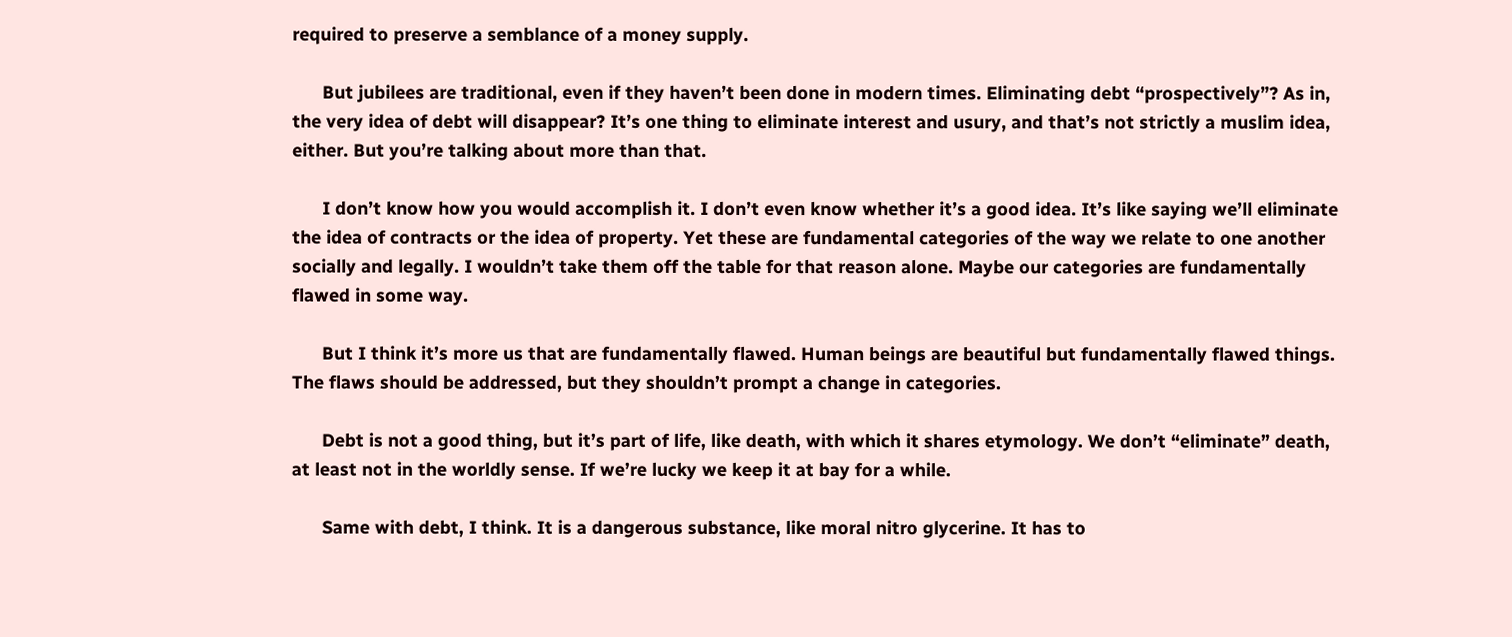required to preserve a semblance of a money supply.

      But jubilees are traditional, even if they haven’t been done in modern times. Eliminating debt “prospectively”? As in, the very idea of debt will disappear? It’s one thing to eliminate interest and usury, and that’s not strictly a muslim idea, either. But you’re talking about more than that.

      I don’t know how you would accomplish it. I don’t even know whether it’s a good idea. It’s like saying we’ll eliminate the idea of contracts or the idea of property. Yet these are fundamental categories of the way we relate to one another socially and legally. I wouldn’t take them off the table for that reason alone. Maybe our categories are fundamentally flawed in some way.

      But I think it’s more us that are fundamentally flawed. Human beings are beautiful but fundamentally flawed things. The flaws should be addressed, but they shouldn’t prompt a change in categories.

      Debt is not a good thing, but it’s part of life, like death, with which it shares etymology. We don’t “eliminate” death, at least not in the worldly sense. If we’re lucky we keep it at bay for a while.

      Same with debt, I think. It is a dangerous substance, like moral nitro glycerine. It has to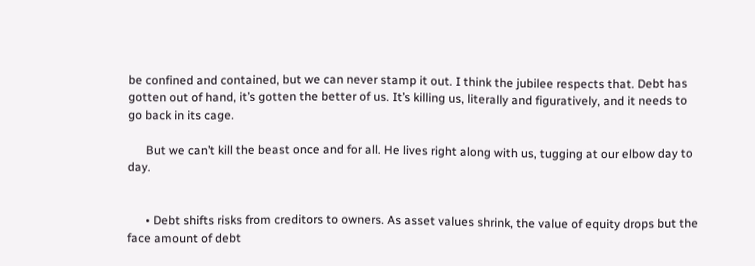be confined and contained, but we can never stamp it out. I think the jubilee respects that. Debt has gotten out of hand, it’s gotten the better of us. It’s killing us, literally and figuratively, and it needs to go back in its cage.

      But we can’t kill the beast once and for all. He lives right along with us, tugging at our elbow day to day.


      • Debt shifts risks from creditors to owners. As asset values shrink, the value of equity drops but the face amount of debt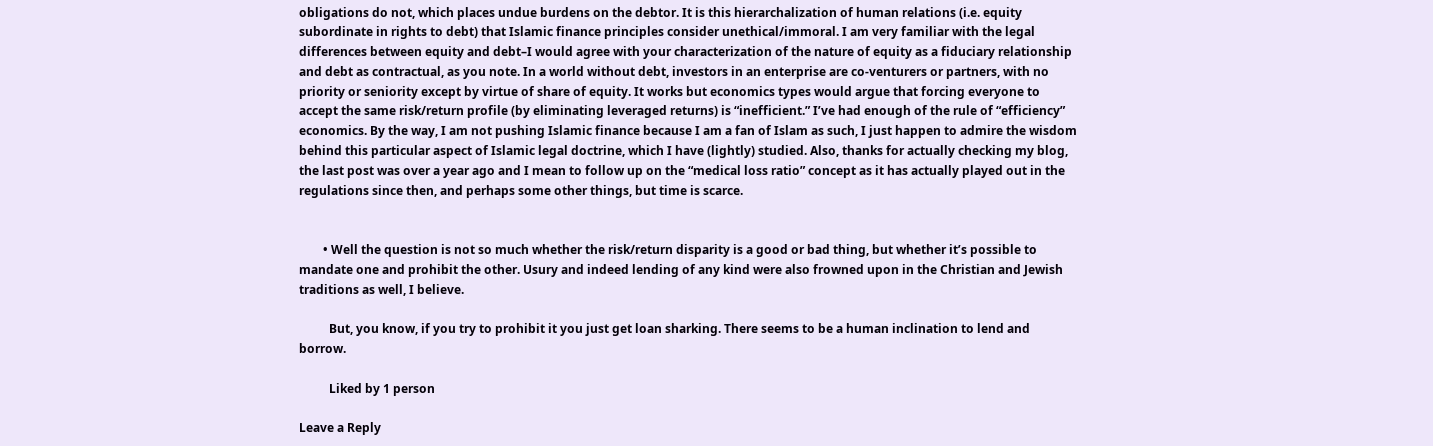obligations do not, which places undue burdens on the debtor. It is this hierarchalization of human relations (i.e. equity subordinate in rights to debt) that Islamic finance principles consider unethical/immoral. I am very familiar with the legal differences between equity and debt–I would agree with your characterization of the nature of equity as a fiduciary relationship and debt as contractual, as you note. In a world without debt, investors in an enterprise are co-venturers or partners, with no priority or seniority except by virtue of share of equity. It works but economics types would argue that forcing everyone to accept the same risk/return profile (by eliminating leveraged returns) is “inefficient.” I’ve had enough of the rule of “efficiency” economics. By the way, I am not pushing Islamic finance because I am a fan of Islam as such, I just happen to admire the wisdom behind this particular aspect of Islamic legal doctrine, which I have (lightly) studied. Also, thanks for actually checking my blog, the last post was over a year ago and I mean to follow up on the “medical loss ratio” concept as it has actually played out in the regulations since then, and perhaps some other things, but time is scarce.


        • Well the question is not so much whether the risk/return disparity is a good or bad thing, but whether it’s possible to mandate one and prohibit the other. Usury and indeed lending of any kind were also frowned upon in the Christian and Jewish traditions as well, I believe.

          But, you know, if you try to prohibit it you just get loan sharking. There seems to be a human inclination to lend and borrow.

          Liked by 1 person

Leave a Reply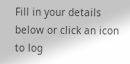Fill in your details below or click an icon to log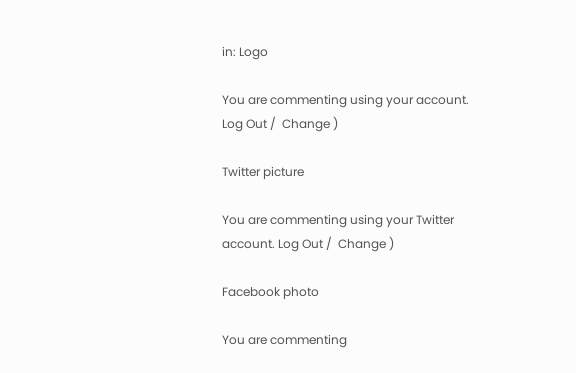in: Logo

You are commenting using your account. Log Out /  Change )

Twitter picture

You are commenting using your Twitter account. Log Out /  Change )

Facebook photo

You are commenting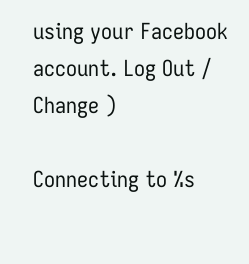using your Facebook account. Log Out /  Change )

Connecting to %s